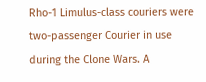Rho-1 Limulus-class couriers were two-passenger Courier in use during the Clone Wars. A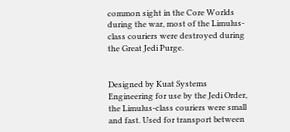common sight in the Core Worlds during the war, most of the Limulus-class couriers were destroyed during the Great Jedi Purge.


Designed by Kuat Systems Engineering for use by the Jedi Order, the Limulus-class couriers were small and fast. Used for transport between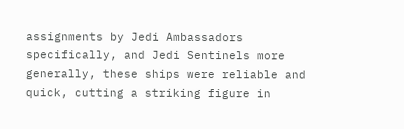assignments by Jedi Ambassadors specifically, and Jedi Sentinels more generally, these ships were reliable and quick, cutting a striking figure in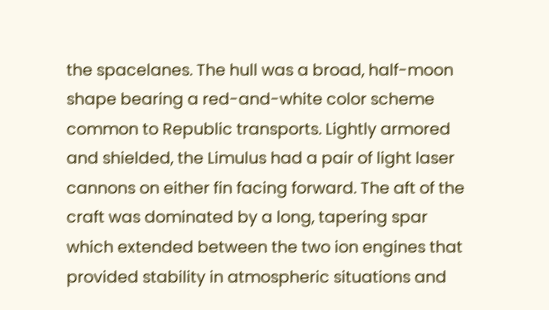the spacelanes. The hull was a broad, half-moon shape bearing a red-and-white color scheme common to Republic transports. Lightly armored and shielded, the Limulus had a pair of light laser cannons on either fin facing forward. The aft of the craft was dominated by a long, tapering spar which extended between the two ion engines that provided stability in atmospheric situations and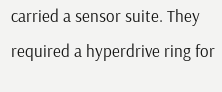carried a sensor suite. They required a hyperdrive ring for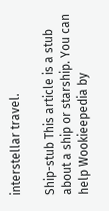interstellar travel.

Ship-stub This article is a stub about a ship or starship. You can help Wookieepedia by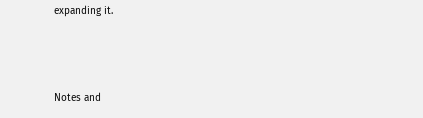expanding it.



Notes and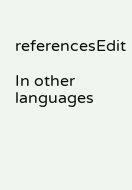referencesEdit

In other languages